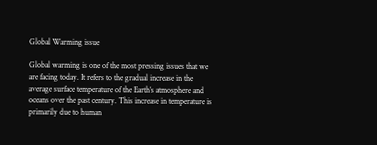Global Warming issue

Global warming is one of the most pressing issues that we are facing today. It refers to the gradual increase in the average surface temperature of the Earth’s atmosphere and oceans over the past century. This increase in temperature is primarily due to human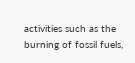activities such as the burning of fossil fuels,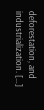deforestation, and industrialization. […]